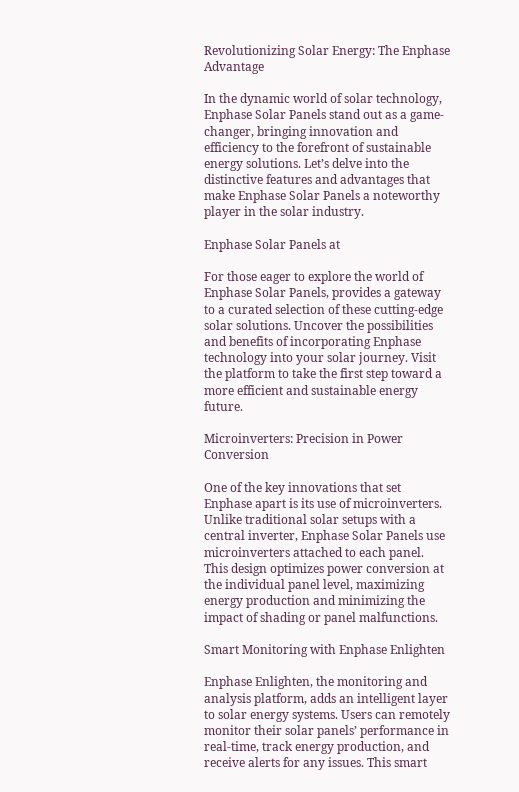Revolutionizing Solar Energy: The Enphase Advantage

In the dynamic world of solar technology, Enphase Solar Panels stand out as a game-changer, bringing innovation and efficiency to the forefront of sustainable energy solutions. Let’s delve into the distinctive features and advantages that make Enphase Solar Panels a noteworthy player in the solar industry.

Enphase Solar Panels at

For those eager to explore the world of Enphase Solar Panels, provides a gateway to a curated selection of these cutting-edge solar solutions. Uncover the possibilities and benefits of incorporating Enphase technology into your solar journey. Visit the platform to take the first step toward a more efficient and sustainable energy future.

Microinverters: Precision in Power Conversion

One of the key innovations that set Enphase apart is its use of microinverters. Unlike traditional solar setups with a central inverter, Enphase Solar Panels use microinverters attached to each panel. This design optimizes power conversion at the individual panel level, maximizing energy production and minimizing the impact of shading or panel malfunctions.

Smart Monitoring with Enphase Enlighten

Enphase Enlighten, the monitoring and analysis platform, adds an intelligent layer to solar energy systems. Users can remotely monitor their solar panels’ performance in real-time, track energy production, and receive alerts for any issues. This smart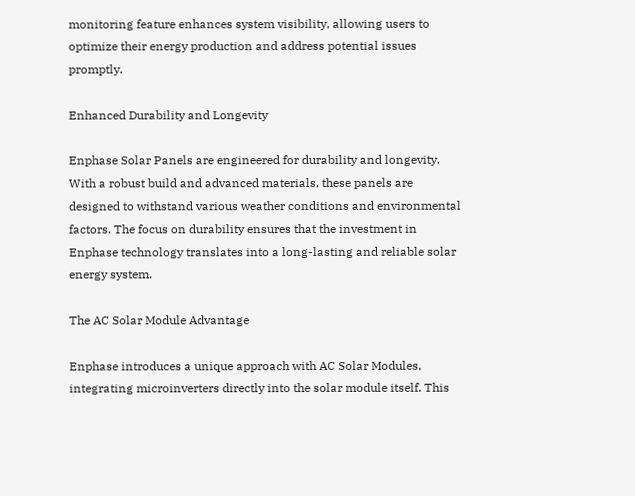monitoring feature enhances system visibility, allowing users to optimize their energy production and address potential issues promptly.

Enhanced Durability and Longevity

Enphase Solar Panels are engineered for durability and longevity. With a robust build and advanced materials, these panels are designed to withstand various weather conditions and environmental factors. The focus on durability ensures that the investment in Enphase technology translates into a long-lasting and reliable solar energy system.

The AC Solar Module Advantage

Enphase introduces a unique approach with AC Solar Modules, integrating microinverters directly into the solar module itself. This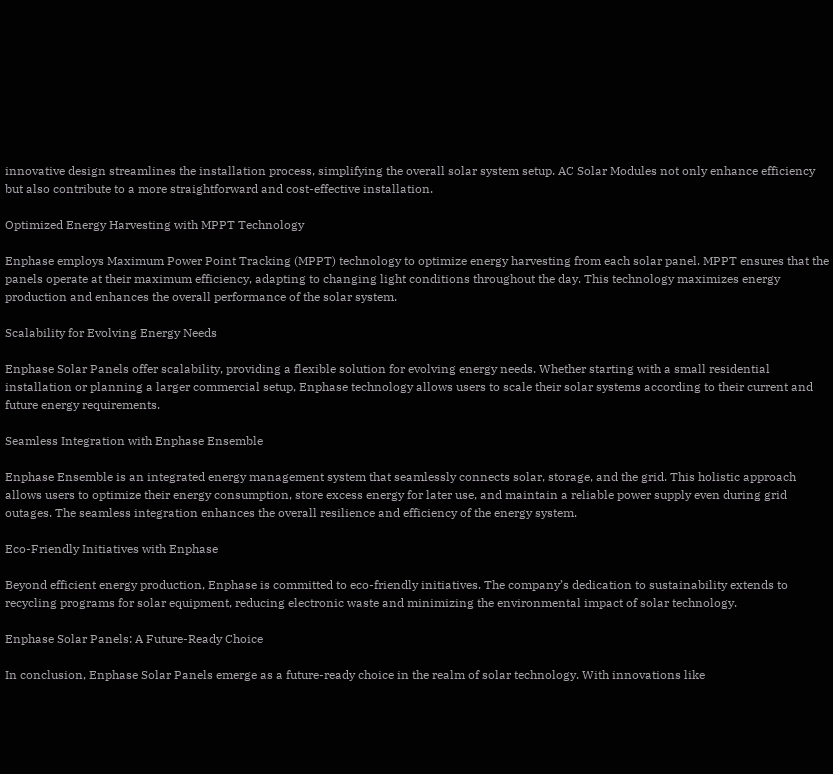innovative design streamlines the installation process, simplifying the overall solar system setup. AC Solar Modules not only enhance efficiency but also contribute to a more straightforward and cost-effective installation.

Optimized Energy Harvesting with MPPT Technology

Enphase employs Maximum Power Point Tracking (MPPT) technology to optimize energy harvesting from each solar panel. MPPT ensures that the panels operate at their maximum efficiency, adapting to changing light conditions throughout the day. This technology maximizes energy production and enhances the overall performance of the solar system.

Scalability for Evolving Energy Needs

Enphase Solar Panels offer scalability, providing a flexible solution for evolving energy needs. Whether starting with a small residential installation or planning a larger commercial setup, Enphase technology allows users to scale their solar systems according to their current and future energy requirements.

Seamless Integration with Enphase Ensemble

Enphase Ensemble is an integrated energy management system that seamlessly connects solar, storage, and the grid. This holistic approach allows users to optimize their energy consumption, store excess energy for later use, and maintain a reliable power supply even during grid outages. The seamless integration enhances the overall resilience and efficiency of the energy system.

Eco-Friendly Initiatives with Enphase

Beyond efficient energy production, Enphase is committed to eco-friendly initiatives. The company’s dedication to sustainability extends to recycling programs for solar equipment, reducing electronic waste and minimizing the environmental impact of solar technology.

Enphase Solar Panels: A Future-Ready Choice

In conclusion, Enphase Solar Panels emerge as a future-ready choice in the realm of solar technology. With innovations like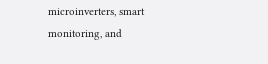microinverters, smart monitoring, and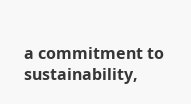a commitment to sustainability,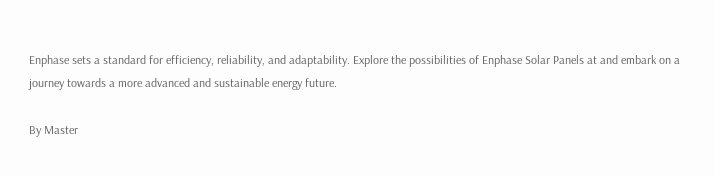Enphase sets a standard for efficiency, reliability, and adaptability. Explore the possibilities of Enphase Solar Panels at and embark on a journey towards a more advanced and sustainable energy future.

By Master